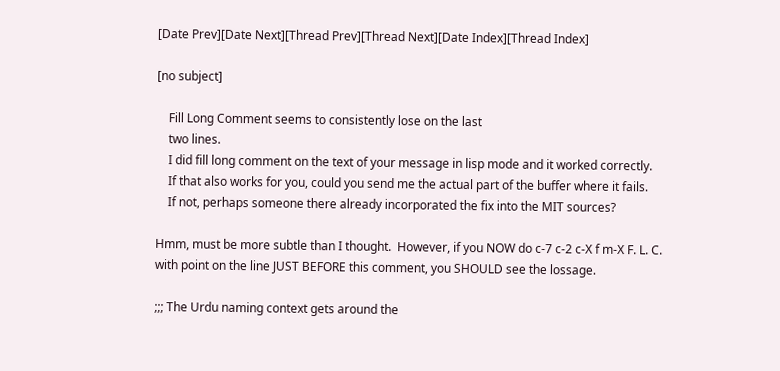[Date Prev][Date Next][Thread Prev][Thread Next][Date Index][Thread Index]

[no subject]

    Fill Long Comment seems to consistently lose on the last
    two lines.
    I did fill long comment on the text of your message in lisp mode and it worked correctly.
    If that also works for you, could you send me the actual part of the buffer where it fails.
    If not, perhaps someone there already incorporated the fix into the MIT sources?

Hmm, must be more subtle than I thought.  However, if you NOW do c-7 c-2 c-X f m-X F. L. C.
with point on the line JUST BEFORE this comment, you SHOULD see the lossage.

;;; The Urdu naming context gets around the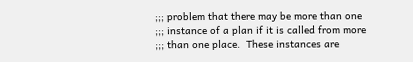;;; problem that there may be more than one
;;; instance of a plan if it is called from more
;;; than one place.  These instances are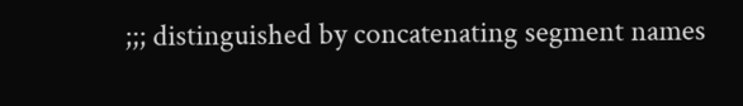;;; distinguished by concatenating segment names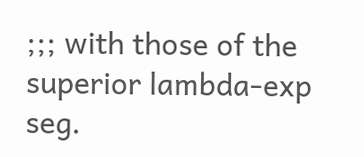;;; with those of the superior lambda-exp seg.